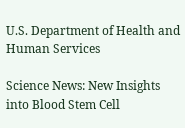U.S. Department of Health and Human Services

Science News: New Insights into Blood Stem Cell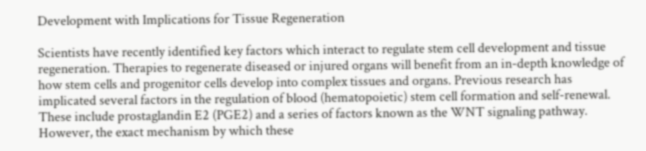Development with Implications for Tissue Regeneration

Scientists have recently identified key factors which interact to regulate stem cell development and tissue regeneration. Therapies to regenerate diseased or injured organs will benefit from an in-depth knowledge of how stem cells and progenitor cells develop into complex tissues and organs. Previous research has implicated several factors in the regulation of blood (hematopoietic) stem cell formation and self-renewal. These include prostaglandin E2 (PGE2) and a series of factors known as the WNT signaling pathway. However, the exact mechanism by which these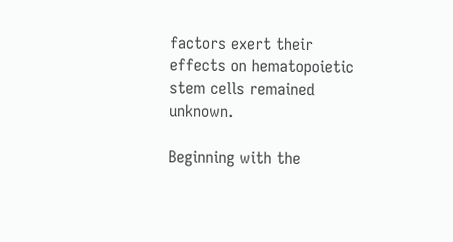factors exert their effects on hematopoietic stem cells remained unknown.

Beginning with the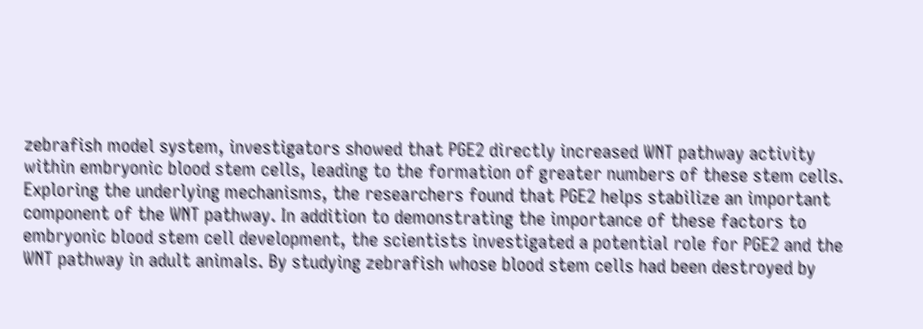zebrafish model system, investigators showed that PGE2 directly increased WNT pathway activity within embryonic blood stem cells, leading to the formation of greater numbers of these stem cells. Exploring the underlying mechanisms, the researchers found that PGE2 helps stabilize an important component of the WNT pathway. In addition to demonstrating the importance of these factors to embryonic blood stem cell development, the scientists investigated a potential role for PGE2 and the WNT pathway in adult animals. By studying zebrafish whose blood stem cells had been destroyed by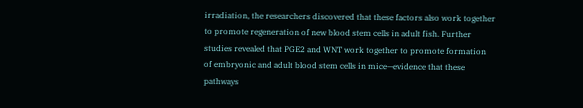irradiation, the researchers discovered that these factors also work together to promote regeneration of new blood stem cells in adult fish. Further studies revealed that PGE2 and WNT work together to promote formation of embryonic and adult blood stem cells in mice—evidence that these pathways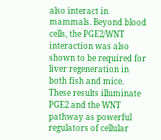also interact in mammals. Beyond blood cells, the PGE2/WNT interaction was also shown to be required for liver regeneration in both fish and mice. These results illuminate PGE2 and the WNT pathway as powerful regulators of cellular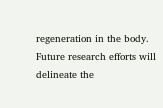regeneration in the body. Future research efforts will delineate the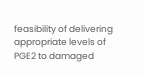feasibility of delivering appropriate levels of PGE2 to damaged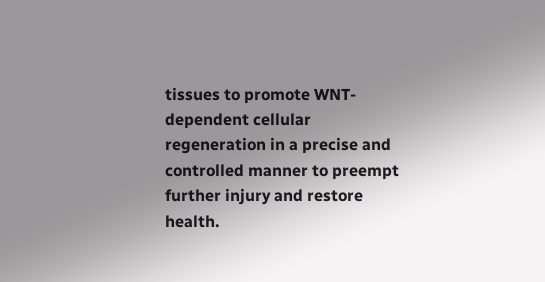tissues to promote WNT-dependent cellular regeneration in a precise and controlled manner to preempt further injury and restore health.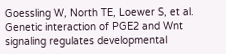Goessling W, North TE, Loewer S, et al. Genetic interaction of PGE2 and Wnt signaling regulates developmental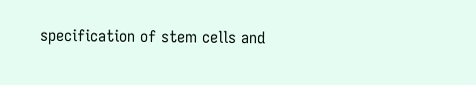specification of stem cells and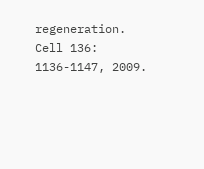regeneration. Cell 136: 1136-1147, 2009.